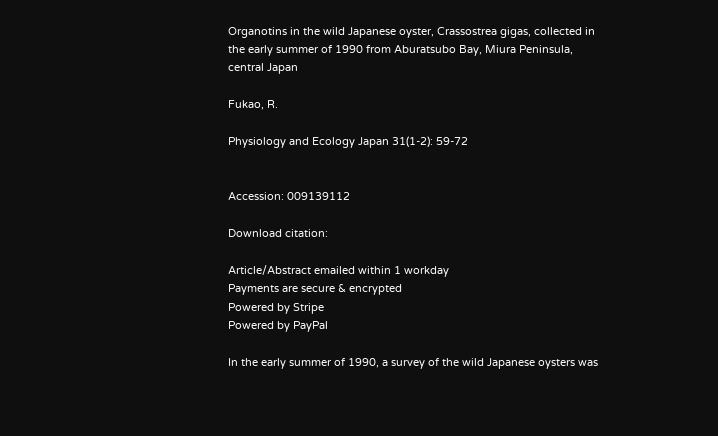Organotins in the wild Japanese oyster, Crassostrea gigas, collected in the early summer of 1990 from Aburatsubo Bay, Miura Peninsula, central Japan

Fukao, R.

Physiology and Ecology Japan 31(1-2): 59-72


Accession: 009139112

Download citation:

Article/Abstract emailed within 1 workday
Payments are secure & encrypted
Powered by Stripe
Powered by PayPal

In the early summer of 1990, a survey of the wild Japanese oysters was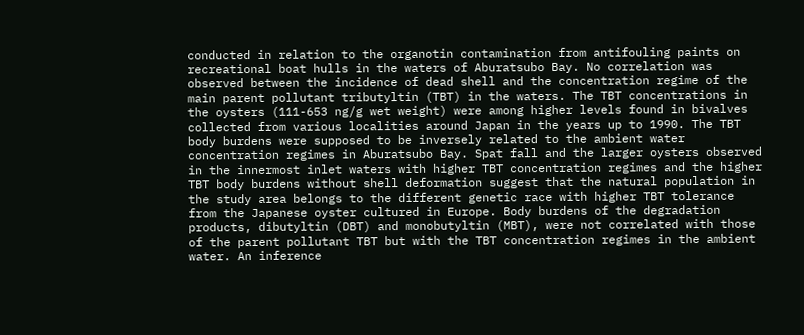conducted in relation to the organotin contamination from antifouling paints on recreational boat hulls in the waters of Aburatsubo Bay. No correlation was observed between the incidence of dead shell and the concentration regime of the main parent pollutant tributyltin (TBT) in the waters. The TBT concentrations in the oysters (111-653 ng/g wet weight) were among higher levels found in bivalves collected from various localities around Japan in the years up to 1990. The TBT body burdens were supposed to be inversely related to the ambient water concentration regimes in Aburatsubo Bay. Spat fall and the larger oysters observed in the innermost inlet waters with higher TBT concentration regimes and the higher TBT body burdens without shell deformation suggest that the natural population in the study area belongs to the different genetic race with higher TBT tolerance from the Japanese oyster cultured in Europe. Body burdens of the degradation products, dibutyltin (DBT) and monobutyltin (MBT), were not correlated with those of the parent pollutant TBT but with the TBT concentration regimes in the ambient water. An inference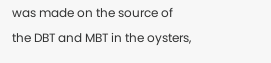was made on the source of the DBT and MBT in the oysters,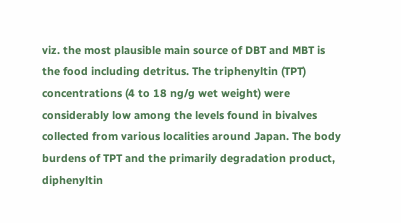viz. the most plausible main source of DBT and MBT is the food including detritus. The triphenyltin (TPT) concentrations (4 to 18 ng/g wet weight) were considerably low among the levels found in bivalves collected from various localities around Japan. The body burdens of TPT and the primarily degradation product, diphenyltin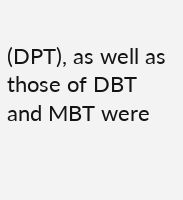(DPT), as well as those of DBT and MBT were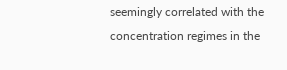seemingly correlated with the concentration regimes in the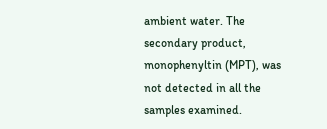ambient water. The secondary product, monophenyltin (MPT), was not detected in all the samples examined.